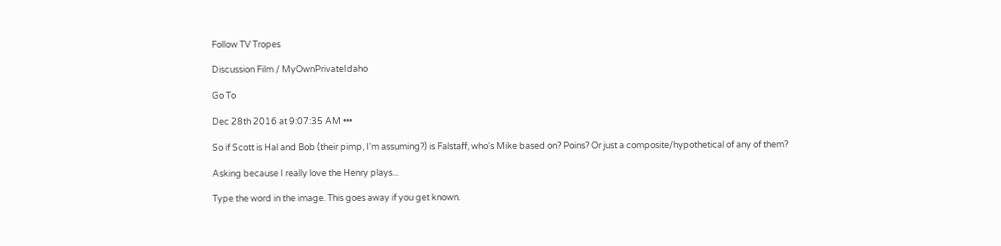Follow TV Tropes

Discussion Film / MyOwnPrivateIdaho

Go To

Dec 28th 2016 at 9:07:35 AM •••

So if Scott is Hal and Bob (their pimp, I'm assuming?) is Falstaff, who's Mike based on? Poins? Or just a composite/hypothetical of any of them?

Asking because I really love the Henry plays...

Type the word in the image. This goes away if you get known.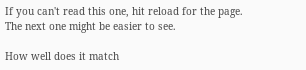If you can't read this one, hit reload for the page.
The next one might be easier to see.

How well does it match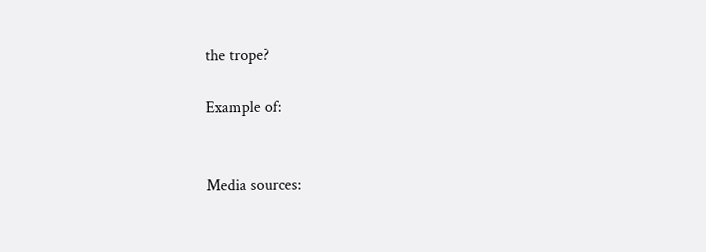the trope?

Example of:


Media sources: